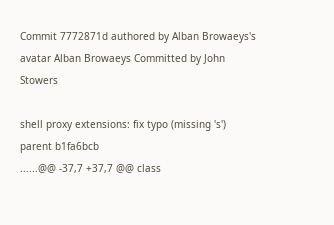Commit 7772871d authored by Alban Browaeys's avatar Alban Browaeys Committed by John Stowers

shell proxy extensions: fix typo (missing 's')
parent b1fa6bcb
......@@ -37,7 +37,7 @@ class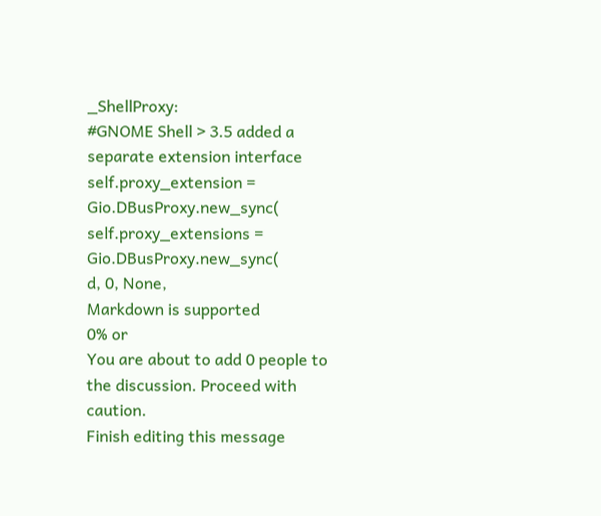_ShellProxy:
#GNOME Shell > 3.5 added a separate extension interface
self.proxy_extension = Gio.DBusProxy.new_sync(
self.proxy_extensions = Gio.DBusProxy.new_sync(
d, 0, None,
Markdown is supported
0% or
You are about to add 0 people to the discussion. Proceed with caution.
Finish editing this message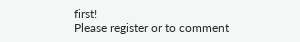first!
Please register or to comment